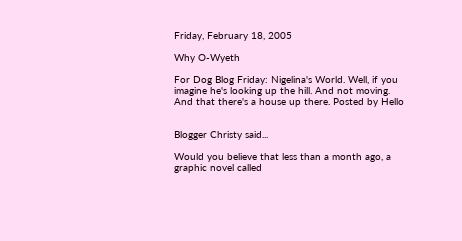Friday, February 18, 2005

Why O-Wyeth

For Dog Blog Friday: Nigelina's World. Well, if you imagine he's looking up the hill. And not moving. And that there's a house up there. Posted by Hello


Blogger Christy said...

Would you believe that less than a month ago, a graphic novel called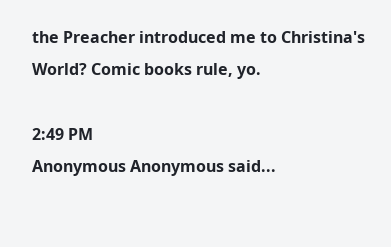the Preacher introduced me to Christina's World? Comic books rule, yo.

2:49 PM
Anonymous Anonymous said...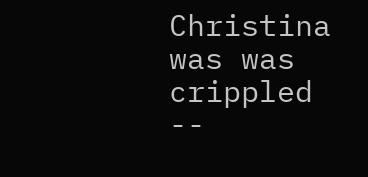Christina was was crippled --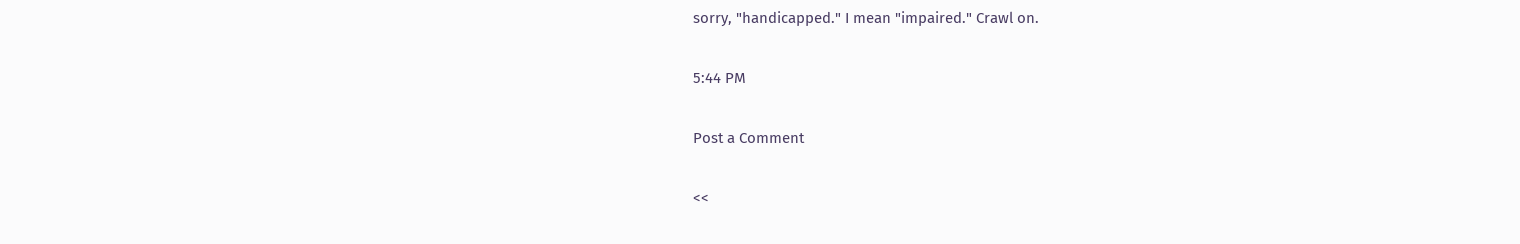sorry, "handicapped." I mean "impaired." Crawl on.

5:44 PM

Post a Comment

<<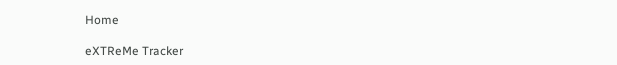Home

eXTReMe Tracker